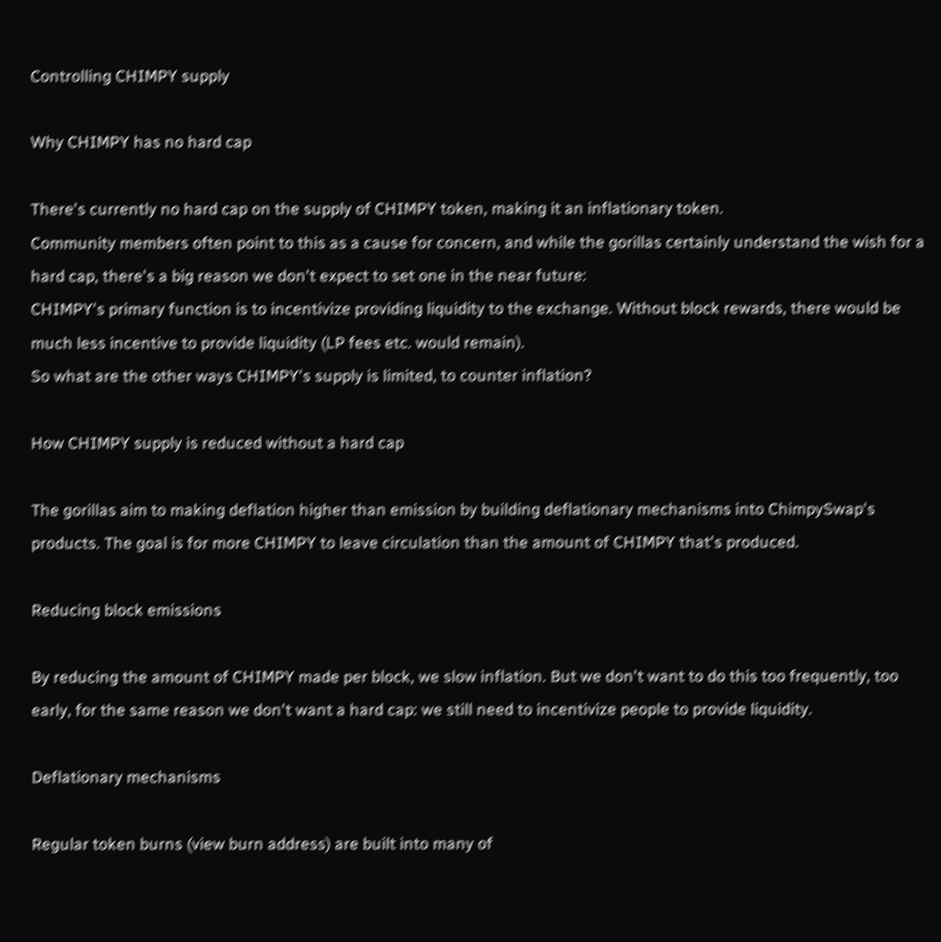Controlling CHIMPY supply

Why CHIMPY has no hard cap

There's currently no hard cap on the supply of CHIMPY token, making it an inflationary token.
Community members often point to this as a cause for concern, and while the gorillas certainly understand the wish for a hard cap, there's a big reason we don't expect to set one in the near future:
CHIMPY's primary function is to incentivize providing liquidity to the exchange. Without block rewards, there would be much less incentive to provide liquidity (LP fees etc. would remain).
So what are the other ways CHIMPY's supply is limited, to counter inflation?

How CHIMPY supply is reduced without a hard cap

The gorillas aim to making deflation higher than emission by building deflationary mechanisms into ChimpySwap's products. The goal is for more CHIMPY to leave circulation than the amount of CHIMPY that's produced.

Reducing block emissions

By reducing the amount of CHIMPY made per block, we slow inflation. But we don't want to do this too frequently, too early, for the same reason we don't want a hard cap: we still need to incentivize people to provide liquidity.

Deflationary mechanisms

Regular token burns (view burn address) are built into many of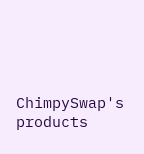ChimpySwap's products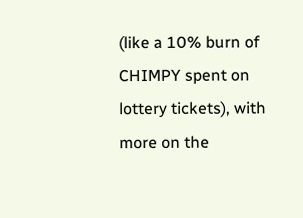(like a 10% burn of CHIMPY spent on lottery tickets), with more on the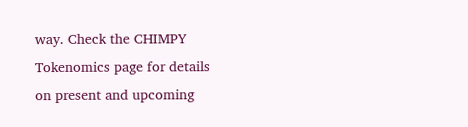way. Check the CHIMPY Tokenomics page for details on present and upcoming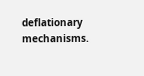deflationary mechanisms.